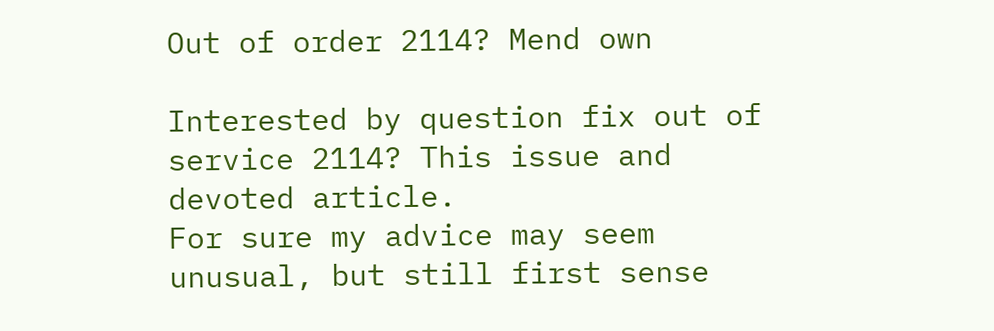Out of order 2114? Mend own

Interested by question fix out of service 2114? This issue and devoted article.
For sure my advice may seem unusual, but still first sense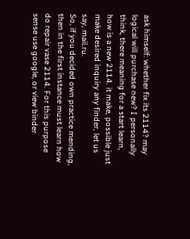ask himself: whether fix its 2114? may logical will purchase new? I personally think, there meaning for a start learn, how is a new 2114. it make, possible just make desired inquiry any finder, let us say, mail.ru.
So, if you decided own practice mending, then in the first instance must learn how do repair vase 2114. For this purpose sense use google, or view binder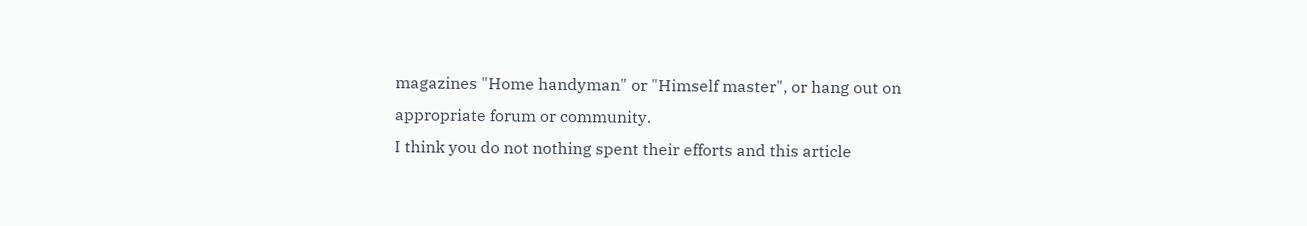magazines "Home handyman" or "Himself master", or hang out on appropriate forum or community.
I think you do not nothing spent their efforts and this article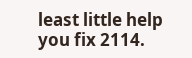least little help you fix 2114.